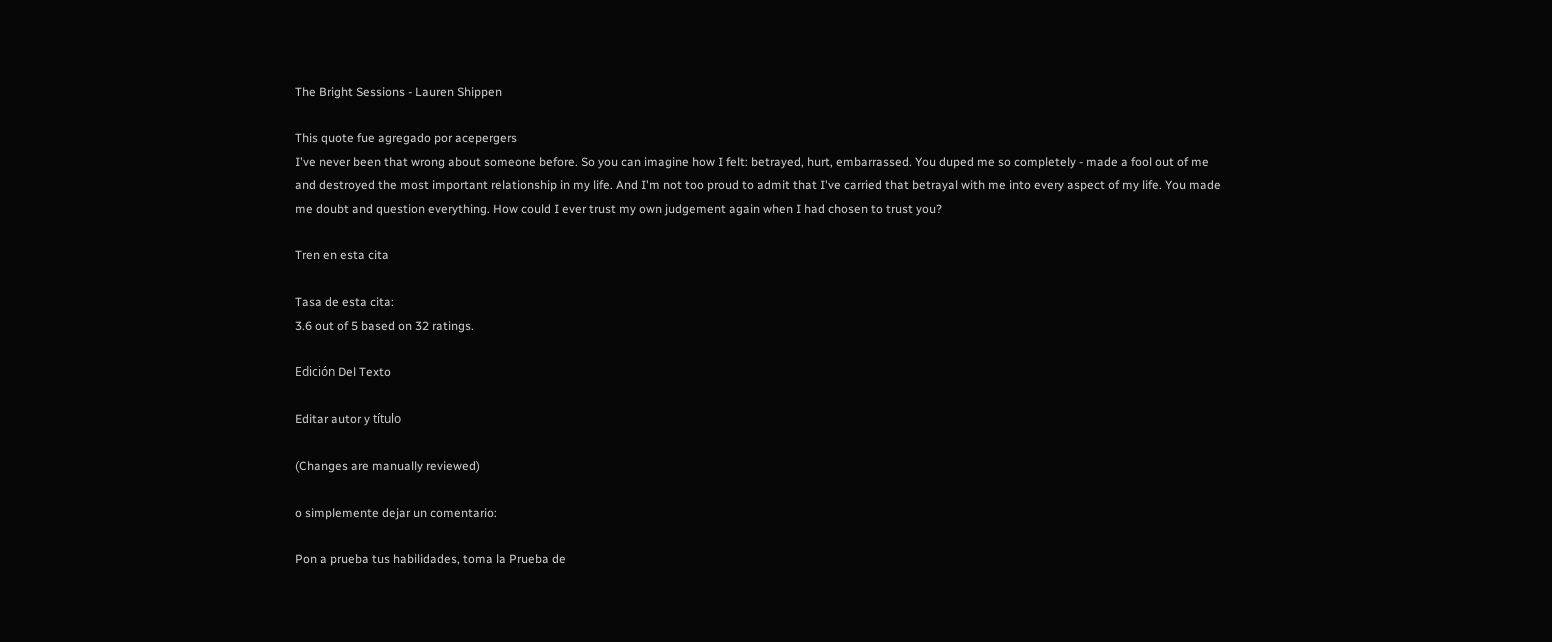The Bright Sessions - Lauren Shippen

This quote fue agregado por acepergers
I've never been that wrong about someone before. So you can imagine how I felt: betrayed, hurt, embarrassed. You duped me so completely - made a fool out of me and destroyed the most important relationship in my life. And I'm not too proud to admit that I've carried that betrayal with me into every aspect of my life. You made me doubt and question everything. How could I ever trust my own judgement again when I had chosen to trust you?

Tren en esta cita

Tasa de esta cita:
3.6 out of 5 based on 32 ratings.

Edición Del Texto

Editar autor y título

(Changes are manually reviewed)

o simplemente dejar un comentario:

Pon a prueba tus habilidades, toma la Prueba de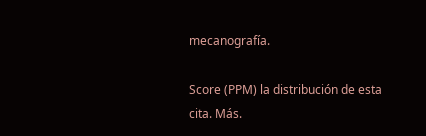mecanografía.

Score (PPM) la distribución de esta cita. Más.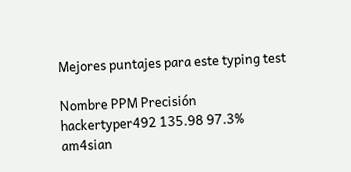Mejores puntajes para este typing test

Nombre PPM Precisión
hackertyper492 135.98 97.3%
am4sian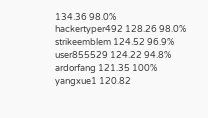134.36 98.0%
hackertyper492 128.26 98.0%
strikeemblem 124.52 96.9%
user855529 124.22 94.8%
ardorfang 121.35 100%
yangxue1 120.82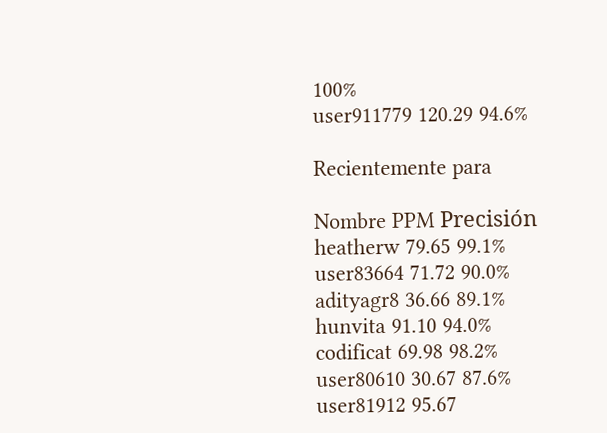100%
user911779 120.29 94.6%

Recientemente para

Nombre PPM Precisión
heatherw 79.65 99.1%
user83664 71.72 90.0%
adityagr8 36.66 89.1%
hunvita 91.10 94.0%
codificat 69.98 98.2%
user80610 30.67 87.6%
user81912 95.67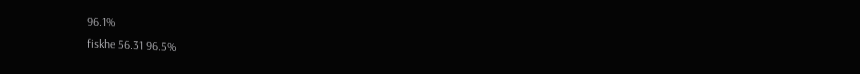96.1%
fiskhe 56.31 96.5%